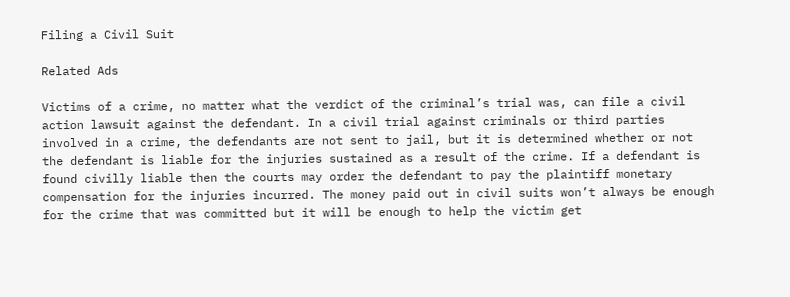Filing a Civil Suit

Related Ads

Victims of a crime, no matter what the verdict of the criminal’s trial was, can file a civil action lawsuit against the defendant. In a civil trial against criminals or third parties involved in a crime, the defendants are not sent to jail, but it is determined whether or not the defendant is liable for the injuries sustained as a result of the crime. If a defendant is found civilly liable then the courts may order the defendant to pay the plaintiff monetary compensation for the injuries incurred. The money paid out in civil suits won’t always be enough for the crime that was committed but it will be enough to help the victim get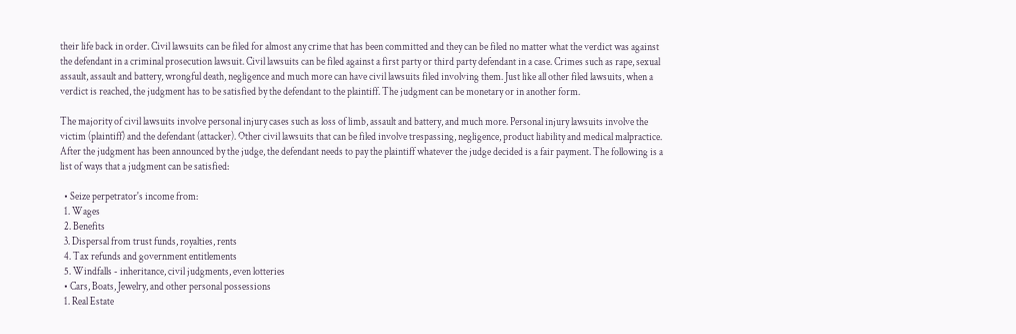their life back in order. Civil lawsuits can be filed for almost any crime that has been committed and they can be filed no matter what the verdict was against the defendant in a criminal prosecution lawsuit. Civil lawsuits can be filed against a first party or third party defendant in a case. Crimes such as rape, sexual assault, assault and battery, wrongful death, negligence and much more can have civil lawsuits filed involving them. Just like all other filed lawsuits, when a verdict is reached, the judgment has to be satisfied by the defendant to the plaintiff. The judgment can be monetary or in another form.

The majority of civil lawsuits involve personal injury cases such as loss of limb, assault and battery, and much more. Personal injury lawsuits involve the victim (plaintiff) and the defendant (attacker). Other civil lawsuits that can be filed involve trespassing, negligence, product liability and medical malpractice. After the judgment has been announced by the judge, the defendant needs to pay the plaintiff whatever the judge decided is a fair payment. The following is a list of ways that a judgment can be satisfied:

  • Seize perpetrator's income from:
  1. Wages
  2. Benefits
  3. Dispersal from trust funds, royalties, rents
  4. Tax refunds and government entitlements
  5. Windfalls - inheritance, civil judgments, even lotteries
  • Cars, Boats, Jewelry, and other personal possessions
  1. Real Estate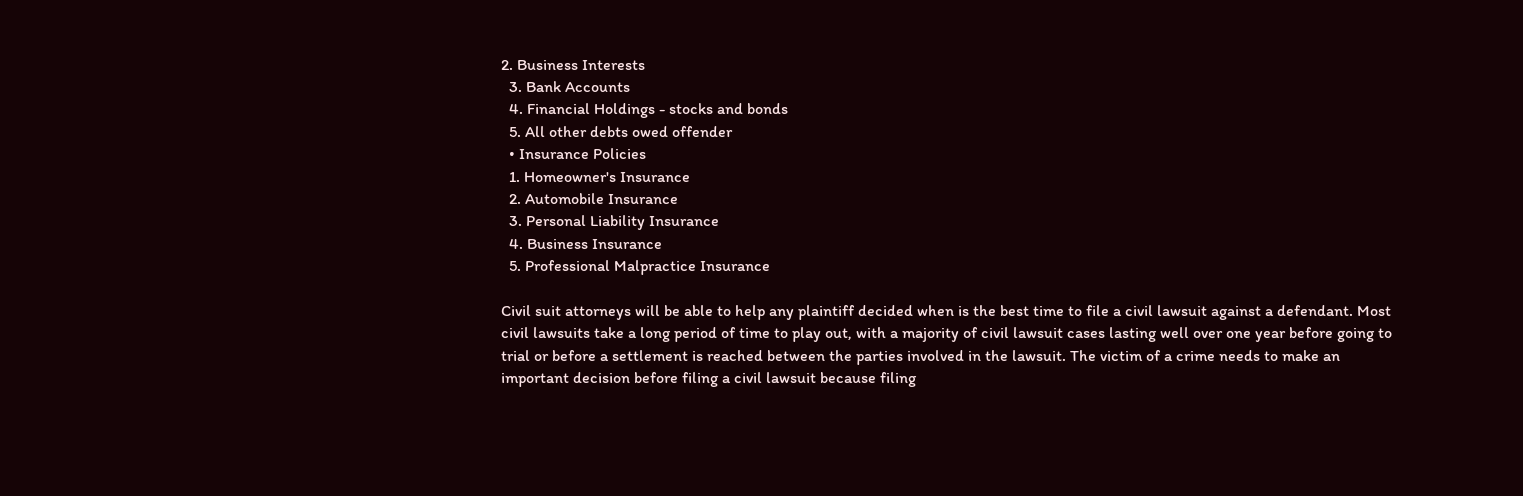2. Business Interests
  3. Bank Accounts
  4. Financial Holdings - stocks and bonds
  5. All other debts owed offender
  • Insurance Policies
  1. Homeowner's Insurance
  2. Automobile Insurance
  3. Personal Liability Insurance
  4. Business Insurance
  5. Professional Malpractice Insurance

Civil suit attorneys will be able to help any plaintiff decided when is the best time to file a civil lawsuit against a defendant. Most civil lawsuits take a long period of time to play out, with a majority of civil lawsuit cases lasting well over one year before going to trial or before a settlement is reached between the parties involved in the lawsuit. The victim of a crime needs to make an important decision before filing a civil lawsuit because filing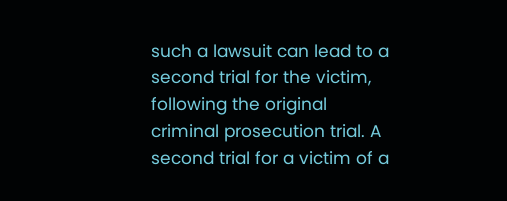such a lawsuit can lead to a second trial for the victim, following the original criminal prosecution trial. A second trial for a victim of a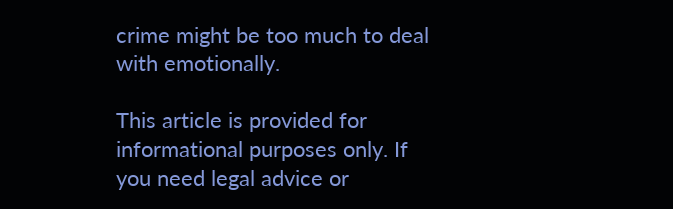crime might be too much to deal with emotionally.

This article is provided for informational purposes only. If you need legal advice or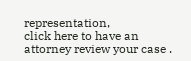representation,
click here to have an attorney review your case .